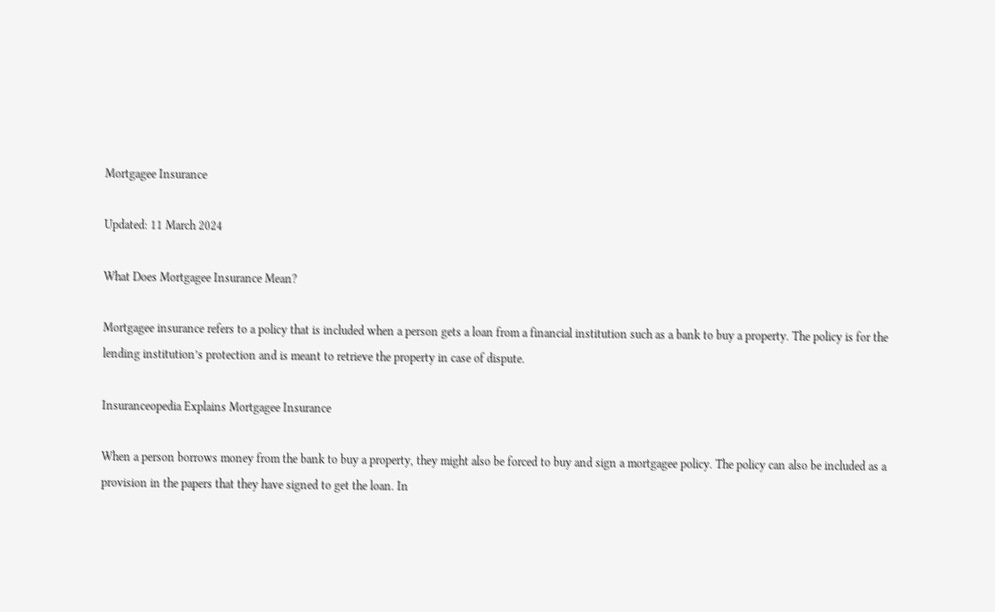Mortgagee Insurance

Updated: 11 March 2024

What Does Mortgagee Insurance Mean?

Mortgagee insurance refers to a policy that is included when a person gets a loan from a financial institution such as a bank to buy a property. The policy is for the lending institution’s protection and is meant to retrieve the property in case of dispute.

Insuranceopedia Explains Mortgagee Insurance

When a person borrows money from the bank to buy a property, they might also be forced to buy and sign a mortgagee policy. The policy can also be included as a provision in the papers that they have signed to get the loan. In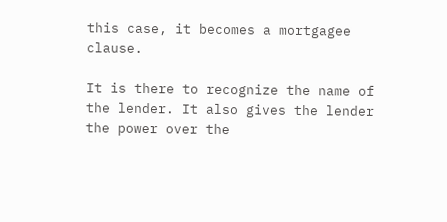this case, it becomes a mortgagee clause.

It is there to recognize the name of the lender. It also gives the lender the power over the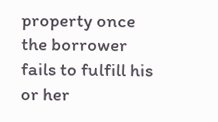property once the borrower fails to fulfill his or her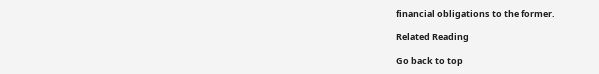financial obligations to the former.

Related Reading

Go back to top